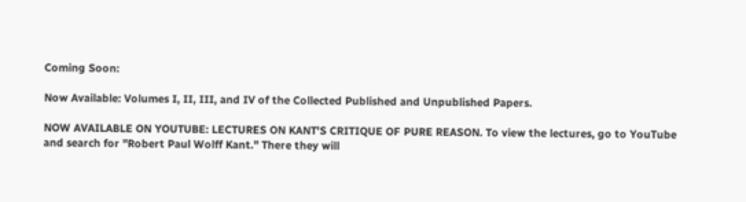Coming Soon:

Now Available: Volumes I, II, III, and IV of the Collected Published and Unpublished Papers.

NOW AVAILABLE ON YOUTUBE: LECTURES ON KANT'S CRITIQUE OF PURE REASON. To view the lectures, go to YouTube and search for "Robert Paul Wolff Kant." There they will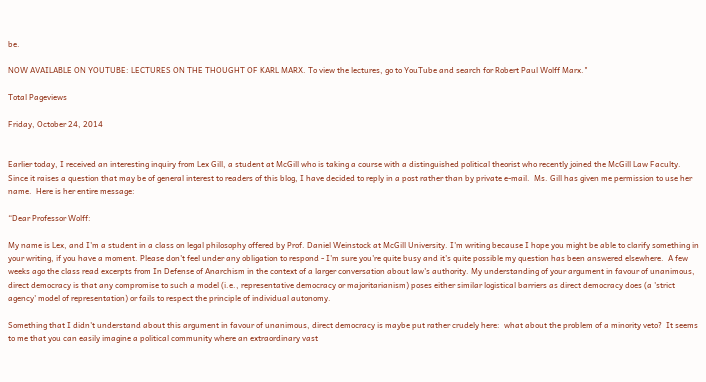be.

NOW AVAILABLE ON YOUTUBE: LECTURES ON THE THOUGHT OF KARL MARX. To view the lectures, go to YouTube and search for Robert Paul Wolff Marx."

Total Pageviews

Friday, October 24, 2014


Earlier today, I received an interesting inquiry from Lex Gill, a student at McGill who is taking a course with a distinguished political theorist who recently joined the McGill Law Faculty.  Since it raises a question that may be of general interest to readers of this blog, I have decided to reply in a post rather than by private e-mail.  Ms. Gill has given me permission to use her name.  Here is her entire message:

“Dear Professor Wolff:

My name is Lex, and I'm a student in a class on legal philosophy offered by Prof. Daniel Weinstock at McGill University. I'm writing because I hope you might be able to clarify something in your writing, if you have a moment. Please don't feel under any obligation to respond - I'm sure you're quite busy and it's quite possible my question has been answered elsewhere.  A few weeks ago the class read excerpts from In Defense of Anarchism in the context of a larger conversation about law's authority. My understanding of your argument in favour of unanimous, direct democracy is that any compromise to such a model (i.e., representative democracy or majoritarianism) poses either similar logistical barriers as direct democracy does (a 'strict agency' model of representation) or fails to respect the principle of individual autonomy.

Something that I didn't understand about this argument in favour of unanimous, direct democracy is maybe put rather crudely here:  what about the problem of a minority veto?  It seems to me that you can easily imagine a political community where an extraordinary vast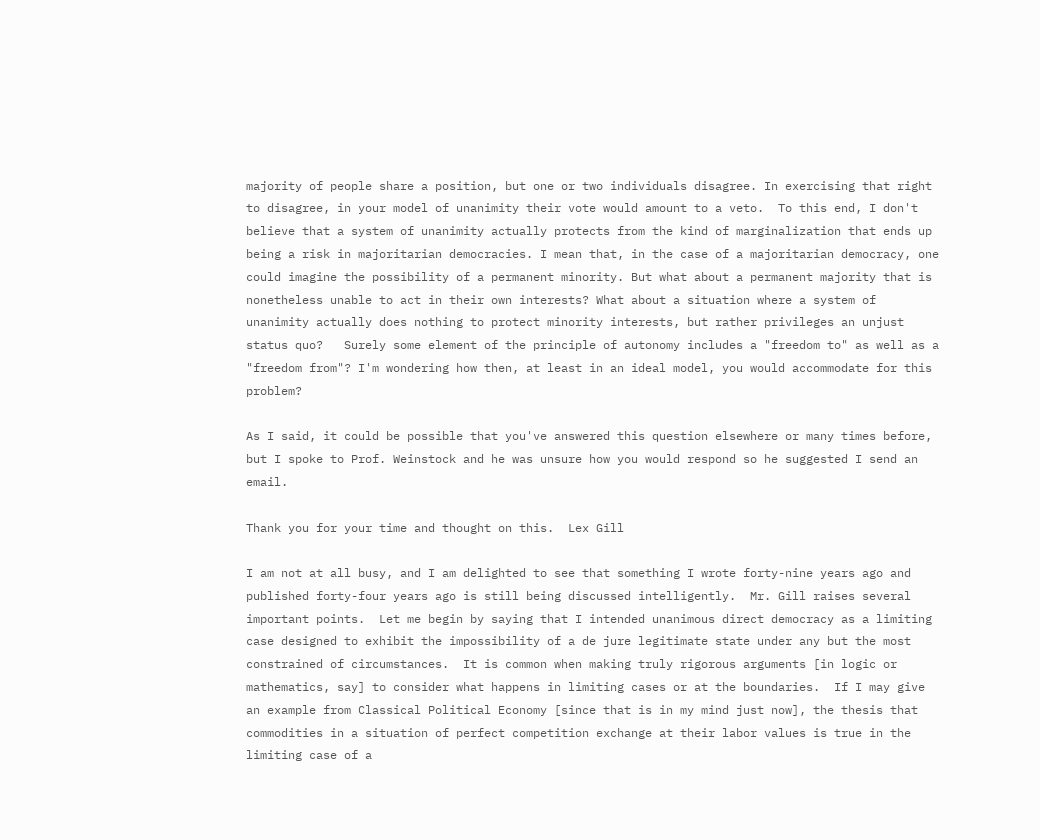majority of people share a position, but one or two individuals disagree. In exercising that right to disagree, in your model of unanimity their vote would amount to a veto.  To this end, I don't believe that a system of unanimity actually protects from the kind of marginalization that ends up being a risk in majoritarian democracies. I mean that, in the case of a majoritarian democracy, one could imagine the possibility of a permanent minority. But what about a permanent majority that is nonetheless unable to act in their own interests? What about a situation where a system of unanimity actually does nothing to protect minority interests, but rather privileges an unjust status quo?   Surely some element of the principle of autonomy includes a "freedom to" as well as a "freedom from"? I'm wondering how then, at least in an ideal model, you would accommodate for this problem?

As I said, it could be possible that you've answered this question elsewhere or many times before, but I spoke to Prof. Weinstock and he was unsure how you would respond so he suggested I send an email.

Thank you for your time and thought on this.  Lex Gill

I am not at all busy, and I am delighted to see that something I wrote forty-nine years ago and published forty-four years ago is still being discussed intelligently.  Mr. Gill raises several important points.  Let me begin by saying that I intended unanimous direct democracy as a limiting case designed to exhibit the impossibility of a de jure legitimate state under any but the most constrained of circumstances.  It is common when making truly rigorous arguments [in logic or mathematics, say] to consider what happens in limiting cases or at the boundaries.  If I may give an example from Classical Political Economy [since that is in my mind just now], the thesis that commodities in a situation of perfect competition exchange at their labor values is true in the limiting case of a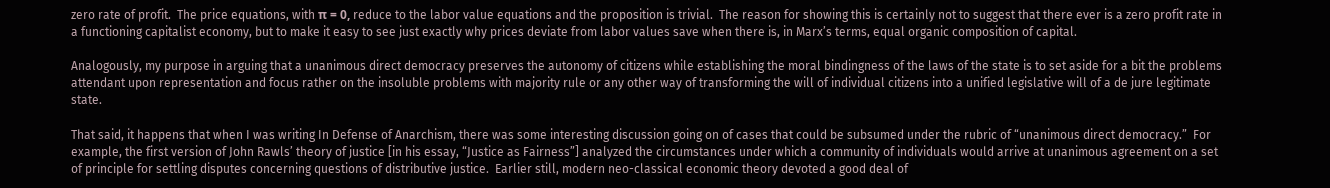zero rate of profit.  The price equations, with π = 0, reduce to the labor value equations and the proposition is trivial.  The reason for showing this is certainly not to suggest that there ever is a zero profit rate in a functioning capitalist economy, but to make it easy to see just exactly why prices deviate from labor values save when there is, in Marx’s terms, equal organic composition of capital.

Analogously, my purpose in arguing that a unanimous direct democracy preserves the autonomy of citizens while establishing the moral bindingness of the laws of the state is to set aside for a bit the problems attendant upon representation and focus rather on the insoluble problems with majority rule or any other way of transforming the will of individual citizens into a unified legislative will of a de jure legitimate state.

That said, it happens that when I was writing In Defense of Anarchism, there was some interesting discussion going on of cases that could be subsumed under the rubric of “unanimous direct democracy.”  For example, the first version of John Rawls’ theory of justice [in his essay, “Justice as Fairness”] analyzed the circumstances under which a community of individuals would arrive at unanimous agreement on a set of principle for settling disputes concerning questions of distributive justice.  Earlier still, modern neo-classical economic theory devoted a good deal of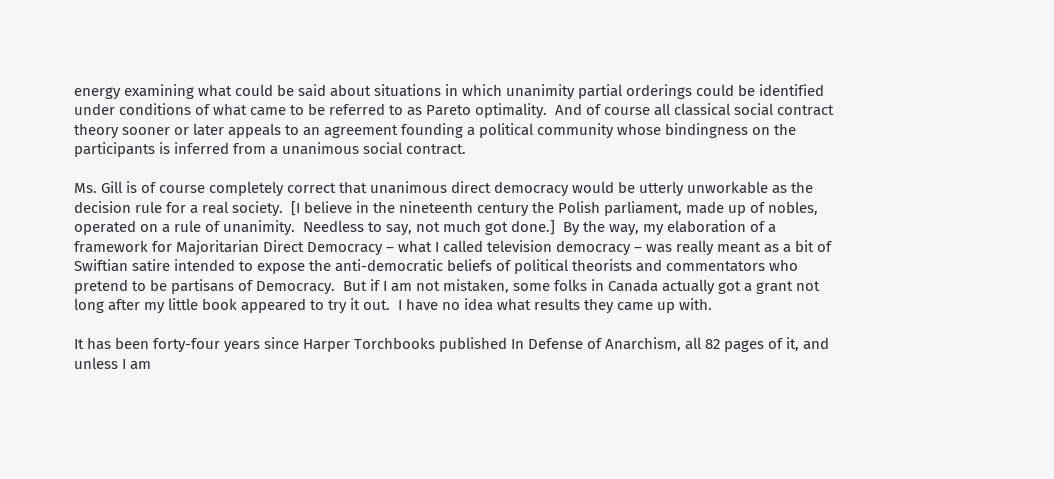energy examining what could be said about situations in which unanimity partial orderings could be identified under conditions of what came to be referred to as Pareto optimality.  And of course all classical social contract theory sooner or later appeals to an agreement founding a political community whose bindingness on the participants is inferred from a unanimous social contract.

Ms. Gill is of course completely correct that unanimous direct democracy would be utterly unworkable as the decision rule for a real society.  [I believe in the nineteenth century the Polish parliament, made up of nobles, operated on a rule of unanimity.  Needless to say, not much got done.]  By the way, my elaboration of a framework for Majoritarian Direct Democracy – what I called television democracy – was really meant as a bit of Swiftian satire intended to expose the anti-democratic beliefs of political theorists and commentators who pretend to be partisans of Democracy.  But if I am not mistaken, some folks in Canada actually got a grant not long after my little book appeared to try it out.  I have no idea what results they came up with.

It has been forty-four years since Harper Torchbooks published In Defense of Anarchism, all 82 pages of it, and unless I am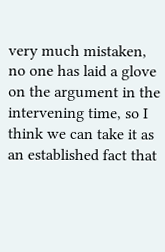very much mistaken, no one has laid a glove on the argument in the intervening time, so I think we can take it as an established fact that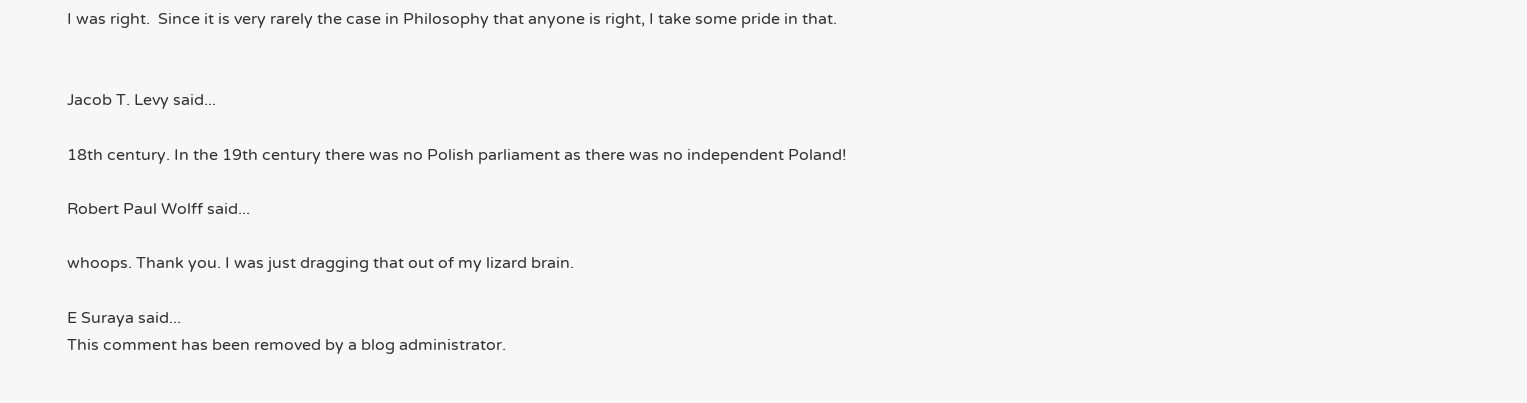I was right.  Since it is very rarely the case in Philosophy that anyone is right, I take some pride in that.


Jacob T. Levy said...

18th century. In the 19th century there was no Polish parliament as there was no independent Poland!

Robert Paul Wolff said...

whoops. Thank you. I was just dragging that out of my lizard brain.

E Suraya said...
This comment has been removed by a blog administrator.